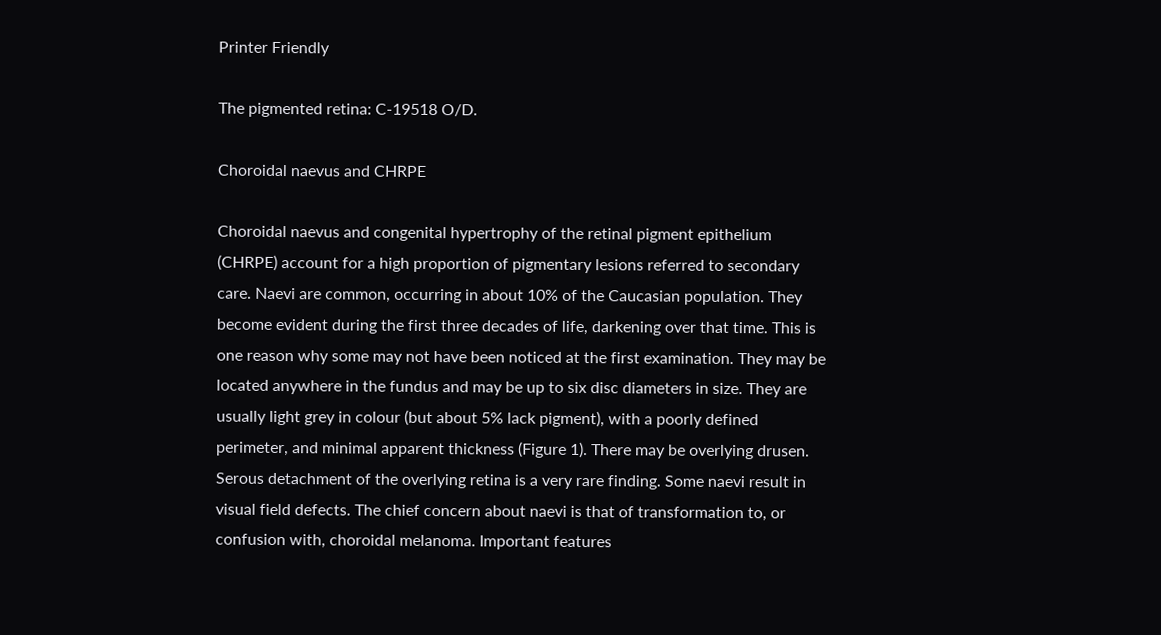Printer Friendly

The pigmented retina: C-19518 O/D.

Choroidal naevus and CHRPE

Choroidal naevus and congenital hypertrophy of the retinal pigment epithelium (CHRPE) account for a high proportion of pigmentary lesions referred to secondary care. Naevi are common, occurring in about 10% of the Caucasian population. They become evident during the first three decades of life, darkening over that time. This is one reason why some may not have been noticed at the first examination. They may be located anywhere in the fundus and may be up to six disc diameters in size. They are usually light grey in colour (but about 5% lack pigment), with a poorly defined perimeter, and minimal apparent thickness (Figure 1). There may be overlying drusen. Serous detachment of the overlying retina is a very rare finding. Some naevi result in visual field defects. The chief concern about naevi is that of transformation to, or confusion with, choroidal melanoma. Important features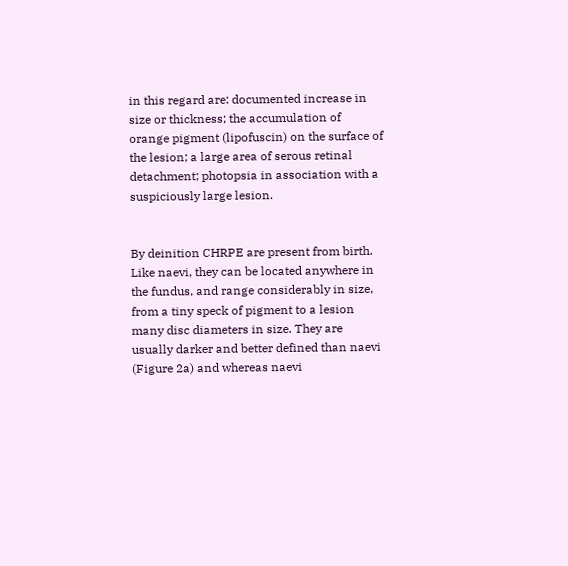in this regard are: documented increase in size or thickness; the accumulation of orange pigment (lipofuscin) on the surface of the lesion; a large area of serous retinal detachment; photopsia in association with a suspiciously large lesion.


By deinition CHRPE are present from birth. Like naevi, they can be located anywhere in the fundus, and range considerably in size, from a tiny speck of pigment to a lesion many disc diameters in size. They are usually darker and better defined than naevi (Figure 2a) and whereas naevi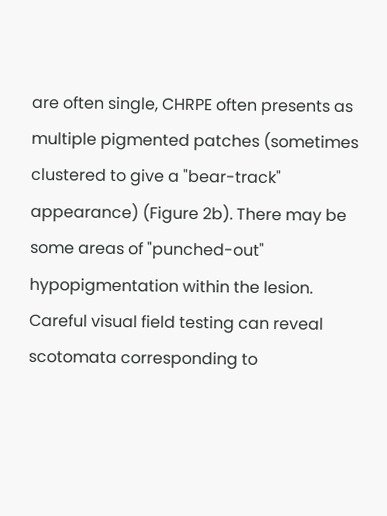are often single, CHRPE often presents as multiple pigmented patches (sometimes clustered to give a "bear-track" appearance) (Figure 2b). There may be some areas of "punched-out" hypopigmentation within the lesion. Careful visual field testing can reveal scotomata corresponding to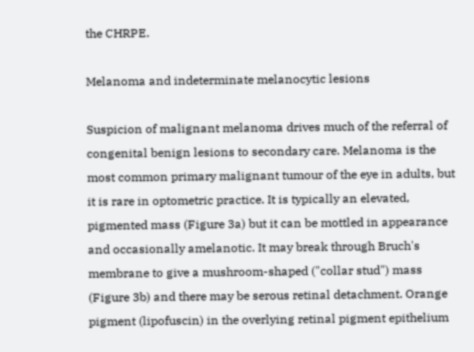the CHRPE.

Melanoma and indeterminate melanocytic lesions

Suspicion of malignant melanoma drives much of the referral of congenital benign lesions to secondary care. Melanoma is the most common primary malignant tumour of the eye in adults, but it is rare in optometric practice. It is typically an elevated, pigmented mass (Figure 3a) but it can be mottled in appearance and occasionally amelanotic. It may break through Bruch's membrane to give a mushroom-shaped ("collar stud") mass (Figure 3b) and there may be serous retinal detachment. Orange pigment (lipofuscin) in the overlying retinal pigment epithelium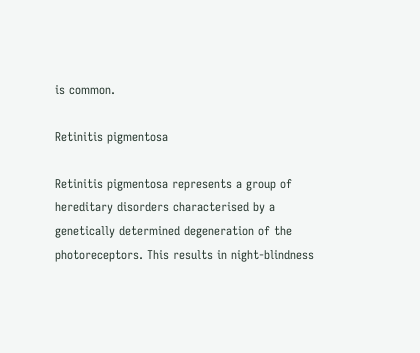is common.

Retinitis pigmentosa

Retinitis pigmentosa represents a group of hereditary disorders characterised by a genetically determined degeneration of the photoreceptors. This results in night-blindness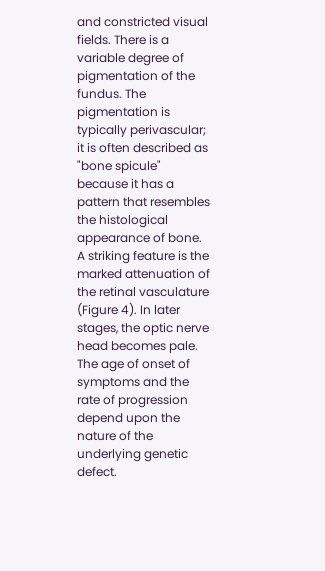and constricted visual fields. There is a variable degree of pigmentation of the fundus. The pigmentation is typically perivascular; it is often described as "bone spicule" because it has a pattern that resembles the histological appearance of bone. A striking feature is the marked attenuation of the retinal vasculature (Figure 4). In later stages, the optic nerve head becomes pale. The age of onset of symptoms and the rate of progression depend upon the nature of the underlying genetic defect.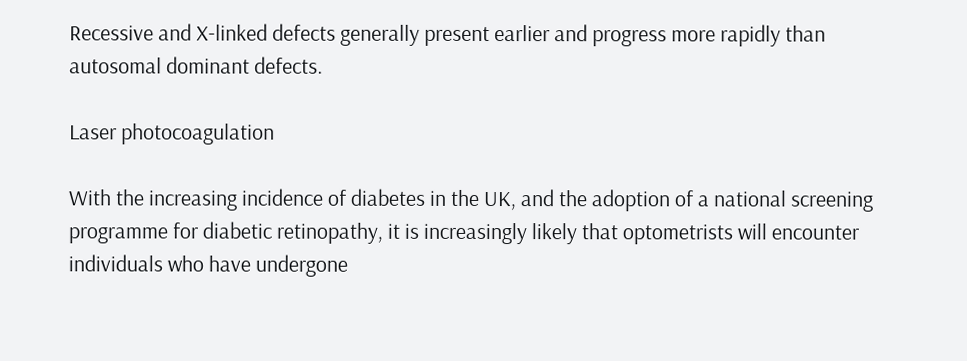Recessive and X-linked defects generally present earlier and progress more rapidly than autosomal dominant defects.

Laser photocoagulation

With the increasing incidence of diabetes in the UK, and the adoption of a national screening programme for diabetic retinopathy, it is increasingly likely that optometrists will encounter individuals who have undergone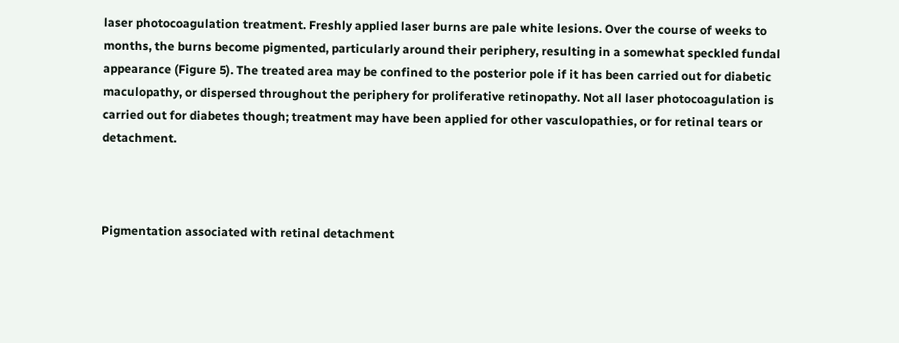laser photocoagulation treatment. Freshly applied laser burns are pale white lesions. Over the course of weeks to months, the burns become pigmented, particularly around their periphery, resulting in a somewhat speckled fundal appearance (Figure 5). The treated area may be confined to the posterior pole if it has been carried out for diabetic maculopathy, or dispersed throughout the periphery for proliferative retinopathy. Not all laser photocoagulation is carried out for diabetes though; treatment may have been applied for other vasculopathies, or for retinal tears or detachment.



Pigmentation associated with retinal detachment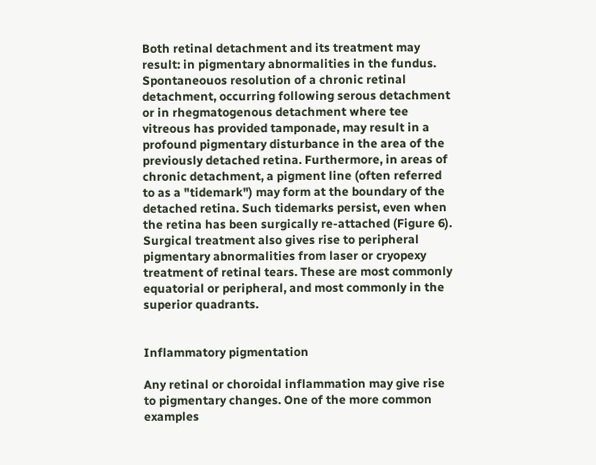Both retinal detachment and its treatment may result: in pigmentary abnormalities in the fundus. Spontaneouos resolution of a chronic retinal detachment, occurring following serous detachment or in rhegmatogenous detachment where tee vitreous has provided tamponade, may result in a profound pigmentary disturbance in the area of the previously detached retina. Furthermore, in areas of chronic detachment, a pigment line (often referred to as a "tidemark") may form at the boundary of the detached retina. Such tidemarks persist, even when the retina has been surgically re-attached (Figure 6). Surgical treatment also gives rise to peripheral pigmentary abnormalities from laser or cryopexy treatment of retinal tears. These are most commonly equatorial or peripheral, and most commonly in the superior quadrants.


Inflammatory pigmentation

Any retinal or choroidal inflammation may give rise to pigmentary changes. One of the more common examples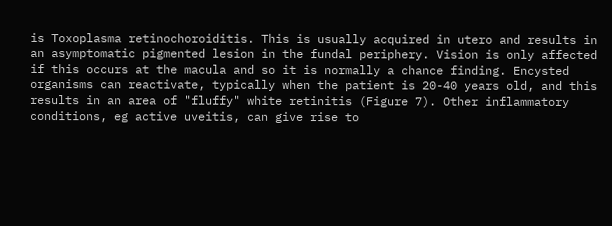is Toxoplasma retinochoroiditis. This is usually acquired in utero and results in an asymptomatic pigmented lesion in the fundal periphery. Vision is only affected if this occurs at the macula and so it is normally a chance finding. Encysted organisms can reactivate, typically when the patient is 20-40 years old, and this results in an area of "fluffy" white retinitis (Figure 7). Other inflammatory conditions, eg active uveitis, can give rise to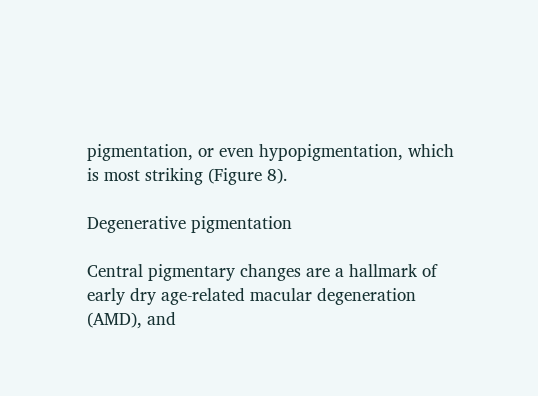pigmentation, or even hypopigmentation, which is most striking (Figure 8).

Degenerative pigmentation

Central pigmentary changes are a hallmark of early dry age-related macular degeneration (AMD), and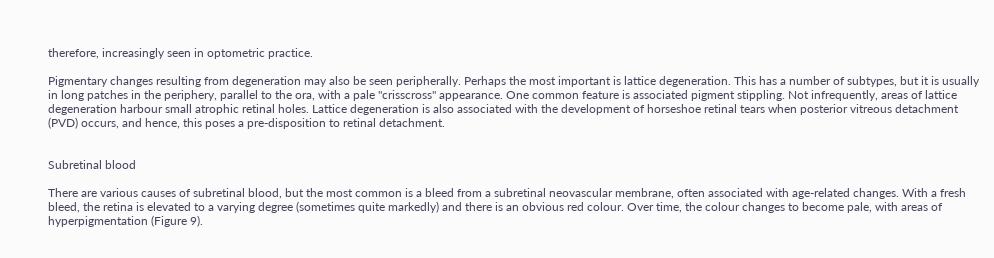therefore, increasingly seen in optometric practice.

Pigmentary changes resulting from degeneration may also be seen peripherally. Perhaps the most important is lattice degeneration. This has a number of subtypes, but it is usually in long patches in the periphery, parallel to the ora, with a pale "crisscross" appearance. One common feature is associated pigment stippling. Not infrequently, areas of lattice degeneration harbour small atrophic retinal holes. Lattice degeneration is also associated with the development of horseshoe retinal tears when posterior vitreous detachment (PVD) occurs, and hence, this poses a pre-disposition to retinal detachment.


Subretinal blood

There are various causes of subretinal blood, but the most common is a bleed from a subretinal neovascular membrane, often associated with age-related changes. With a fresh bleed, the retina is elevated to a varying degree (sometimes quite markedly) and there is an obvious red colour. Over time, the colour changes to become pale, with areas of hyperpigmentation (Figure 9).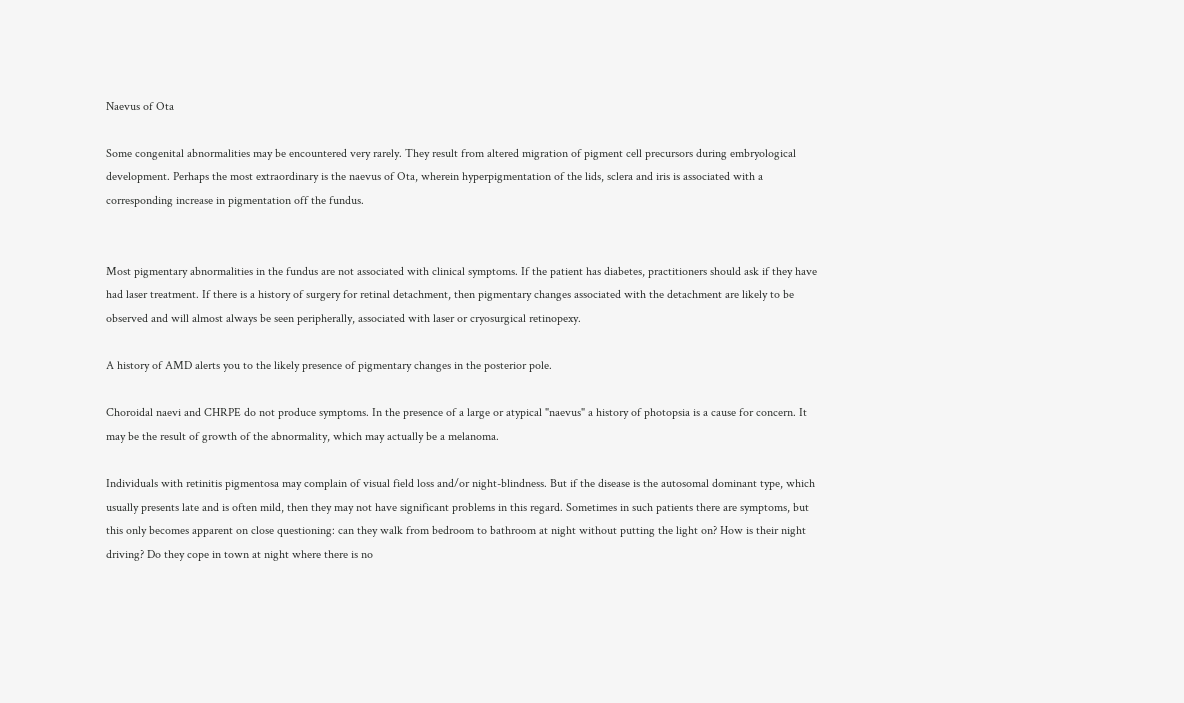Naevus of Ota

Some congenital abnormalities may be encountered very rarely. They result from altered migration of pigment cell precursors during embryological development. Perhaps the most extraordinary is the naevus of Ota, wherein hyperpigmentation of the lids, sclera and iris is associated with a corresponding increase in pigmentation off the fundus.


Most pigmentary abnormalities in the fundus are not associated with clinical symptoms. If the patient has diabetes, practitioners should ask if they have had laser treatment. If there is a history of surgery for retinal detachment, then pigmentary changes associated with the detachment are likely to be observed and will almost always be seen peripherally, associated with laser or cryosurgical retinopexy.

A history of AMD alerts you to the likely presence of pigmentary changes in the posterior pole.

Choroidal naevi and CHRPE do not produce symptoms. In the presence of a large or atypical "naevus" a history of photopsia is a cause for concern. It may be the result of growth of the abnormality, which may actually be a melanoma.

Individuals with retinitis pigmentosa may complain of visual field loss and/or night-blindness. But if the disease is the autosomal dominant type, which usually presents late and is often mild, then they may not have significant problems in this regard. Sometimes in such patients there are symptoms, but this only becomes apparent on close questioning: can they walk from bedroom to bathroom at night without putting the light on? How is their night driving? Do they cope in town at night where there is no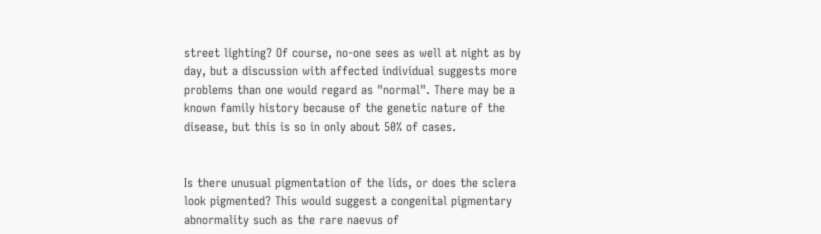street lighting? Of course, no-one sees as well at night as by day, but a discussion with affected individual suggests more problems than one would regard as "normal". There may be a known family history because of the genetic nature of the disease, but this is so in only about 50% of cases.


Is there unusual pigmentation of the lids, or does the sclera look pigmented? This would suggest a congenital pigmentary abnormality such as the rare naevus of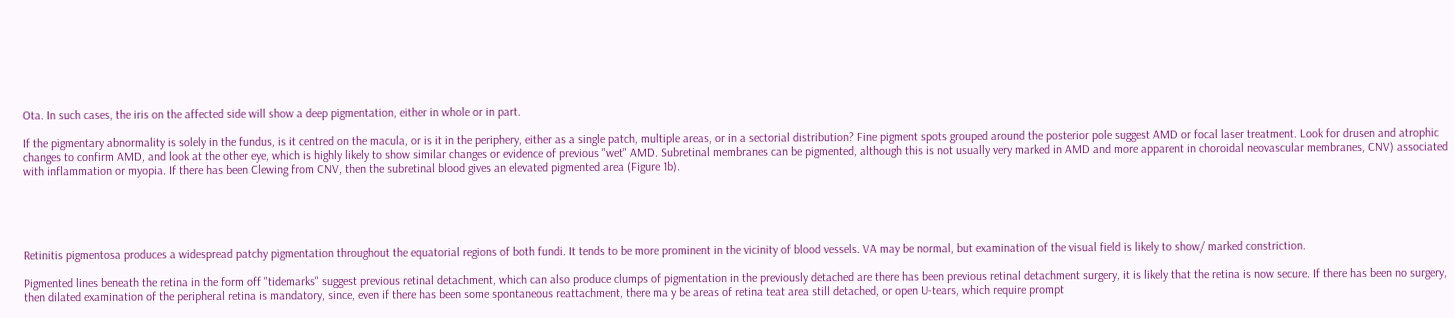Ota. In such cases, the iris on the affected side will show a deep pigmentation, either in whole or in part.

If the pigmentary abnormality is solely in the fundus, is it centred on the macula, or is it in the periphery, either as a single patch, multiple areas, or in a sectorial distribution? Fine pigment spots grouped around the posterior pole suggest AMD or focal laser treatment. Look for drusen and atrophic changes to confirm AMD, and look at the other eye, which is highly likely to show similar changes or evidence of previous "wet" AMD. Subretinal membranes can be pigmented, although this is not usually very marked in AMD and more apparent in choroidal neovascular membranes, CNV) associated with inflammation or myopia. If there has been Clewing from CNV, then the subretinal blood gives an elevated pigmented area (Figure 1b).





Retinitis pigmentosa produces a widespread patchy pigmentation throughout the equatorial regions of both fundi. It tends to be more prominent in the vicinity of blood vessels. VA may be normal, but examination of the visual field is likely to show/ marked constriction.

Pigmented lines beneath the retina in the form off "tidemarks" suggest previous retinal detachment, which can also produce clumps of pigmentation in the previously detached are there has been previous retinal detachment surgery, it is likely that the retina is now secure. If there has been no surgery, then dilated examination of the peripheral retina is mandatory, since, even if there has been some spontaneous reattachment, there ma y be areas of retina teat area still detached, or open U-tears, which require prompt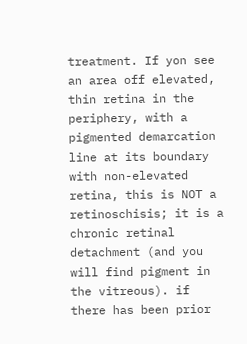treatment. If yon see an area off elevated, thin retina in the periphery, with a pigmented demarcation line at its boundary with non-elevated retina, this is NOT a retinoschisis; it is a chronic retinal detachment (and you will find pigment in the vitreous). if there has been prior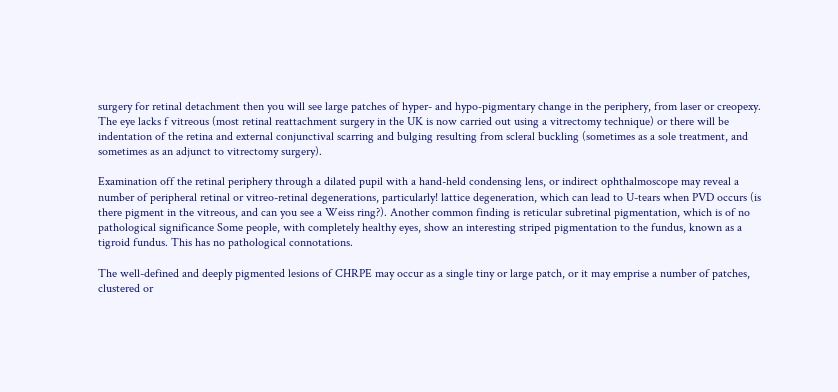surgery for retinal detachment then you will see large patches of hyper- and hypo-pigmentary change in the periphery, from laser or creopexy. The eye lacks f vitreous (most retinal reattachment surgery in the UK is now carried out using a vitrectomy technique) or there will be indentation of the retina and external conjunctival scarring and bulging resulting from scleral buckling (sometimes as a sole treatment, and sometimes as an adjunct to vitrectomy surgery).

Examination off the retinal periphery through a dilated pupil with a hand-held condensing lens, or indirect ophthalmoscope may reveal a number of peripheral retinal or vitreo-retinal degenerations, particularly! lattice degeneration, which can lead to U-tears when PVD occurs (is there pigment in the vitreous, and can you see a Weiss ring?). Another common finding is reticular subretinal pigmentation, which is of no pathological significance Some people, with completely healthy eyes, show an interesting striped pigmentation to the fundus, known as a tigroid fundus. This has no pathological connotations.

The well-defined and deeply pigmented lesions of CHRPE may occur as a single tiny or large patch, or it may emprise a number of patches, clustered or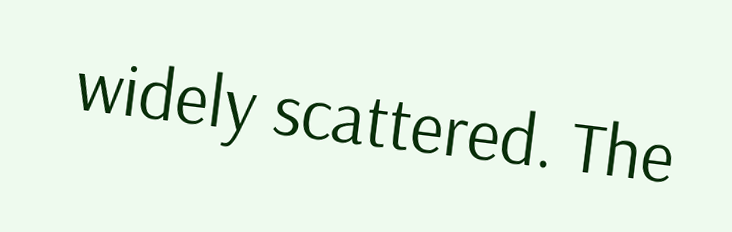widely scattered. The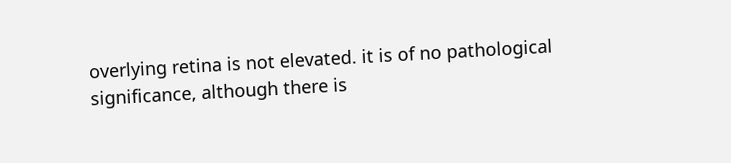overlying retina is not elevated. it is of no pathological significance, although there is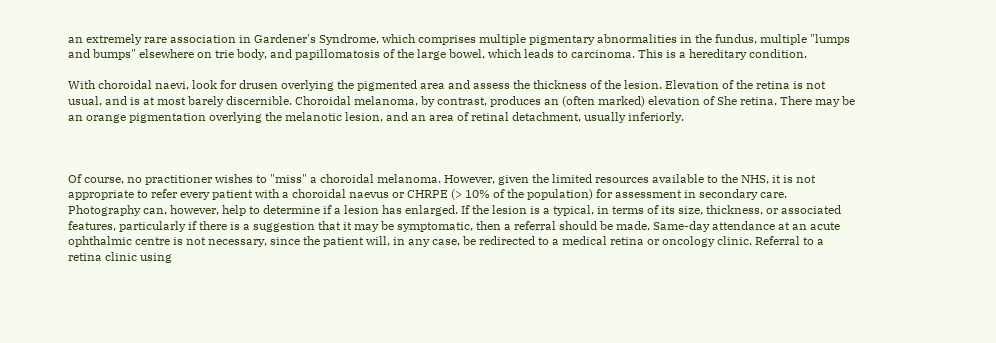an extremely rare association in Gardener's Syndrome, which comprises multiple pigmentary abnormalities in the fundus, multiple "lumps and bumps" elsewhere on trie body, and papillomatosis of the large bowel, which leads to carcinoma. This is a hereditary condition.

With choroidal naevi, look for drusen overlying the pigmented area and assess the thickness of the lesion. Elevation of the retina is not usual, and is at most barely discernible. Choroidal melanoma, by contrast, produces an (often marked) elevation of She retina. There may be an orange pigmentation overlying the melanotic lesion, and an area of retinal detachment, usually inferiorly.



Of course, no practitioner wishes to "miss" a choroidal melanoma. However, given the limited resources available to the NHS, it is not appropriate to refer every patient with a choroidal naevus or CHRPE (> 10% of the population) for assessment in secondary care. Photography can, however, help to determine if a lesion has enlarged. If the lesion is a typical, in terms of its size, thickness, or associated features, particularly if there is a suggestion that it may be symptomatic, then a referral should be made. Same-day attendance at an acute ophthalmic centre is not necessary, since the patient will, in any case, be redirected to a medical retina or oncology clinic. Referral to a retina clinic using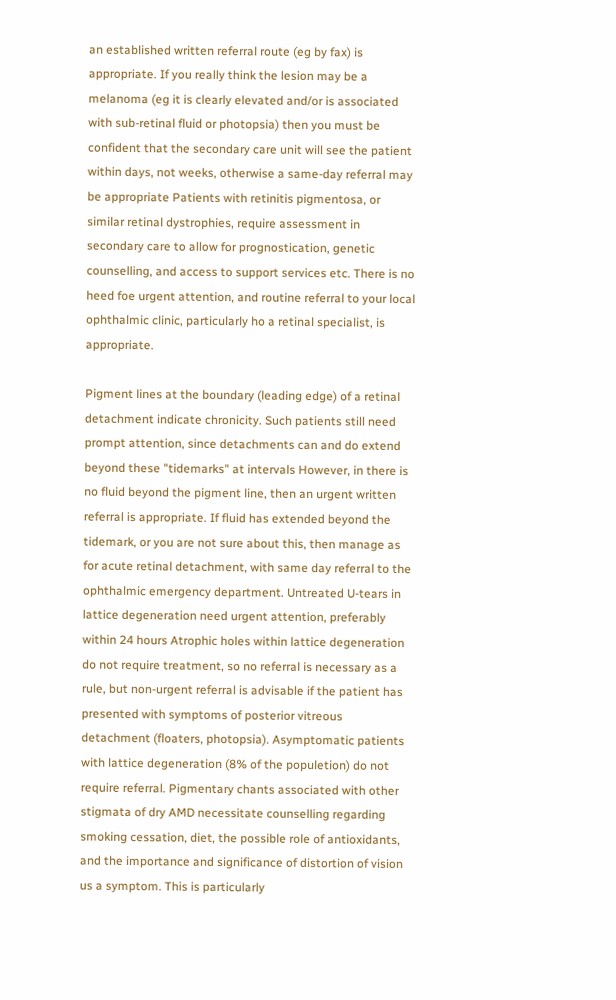an established written referral route (eg by fax) is appropriate. If you really think the lesion may be a melanoma (eg it is clearly elevated and/or is associated with sub-retinal fluid or photopsia) then you must be confident that the secondary care unit will see the patient within days, not weeks, otherwise a same-day referral may be appropriate Patients with retinitis pigmentosa, or similar retinal dystrophies, require assessment in secondary care to allow for prognostication, genetic counselling, and access to support services etc. There is no heed foe urgent attention, and routine referral to your local ophthalmic clinic, particularly ho a retinal specialist, is appropriate.

Pigment lines at the boundary (leading edge) of a retinal detachment indicate chronicity. Such patients still need prompt attention, since detachments can and do extend beyond these "tidemarks" at intervals However, in there is no fluid beyond the pigment line, then an urgent written referral is appropriate. If fluid has extended beyond the tidemark, or you are not sure about this, then manage as for acute retinal detachment, with same day referral to the ophthalmic emergency department. Untreated U-tears in lattice degeneration need urgent attention, preferably within 24 hours Atrophic holes within lattice degeneration do not require treatment, so no referral is necessary as a rule, but non-urgent referral is advisable if the patient has presented with symptoms of posterior vitreous detachment (floaters, photopsia). Asymptomatic patients with lattice degeneration (8% of the populetion) do not require referral. Pigmentary chants associated with other stigmata of dry AMD necessitate counselling regarding smoking cessation, diet, the possible role of antioxidants, and the importance and significance of distortion of vision us a symptom. This is particularly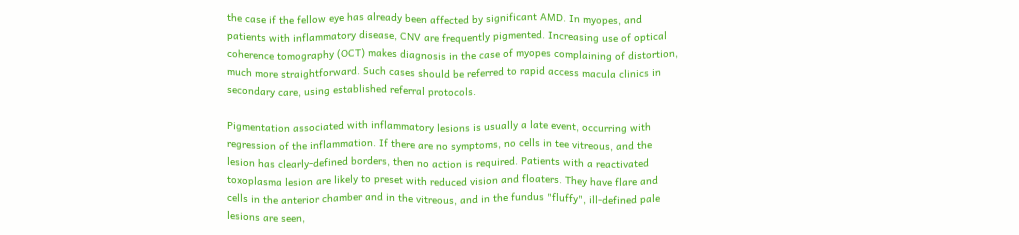the case if the fellow eye has already been affected by significant AMD. In myopes, and patients with inflammatory disease, CNV are frequently pigmented. Increasing use of optical coherence tomography (OCT) makes diagnosis in the case of myopes complaining of distortion, much more straightforward. Such cases should be referred to rapid access macula clinics in secondary care, using established referral protocols.

Pigmentation associated with inflammatory lesions is usually a late event, occurring with regression of the inflammation. If there are no symptoms, no cells in tee vitreous, and the lesion has clearly-defined borders, then no action is required. Patients with a reactivated toxoplasma lesion are likely to preset with reduced vision and floaters. They have flare and cells in the anterior chamber and in the vitreous, and in the fundus "fluffy", ill-defined pale lesions are seen,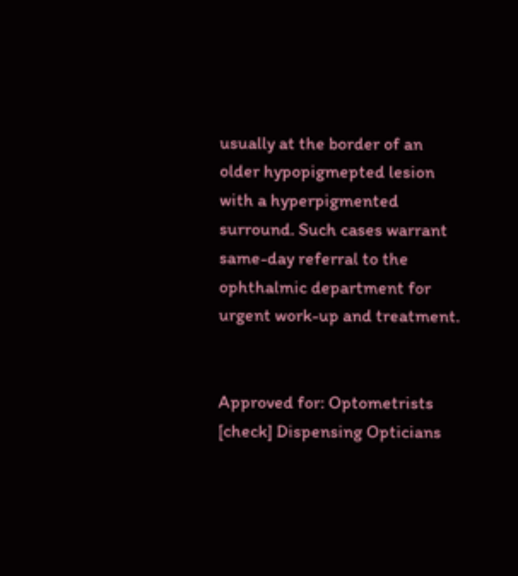usually at the border of an older hypopigmepted lesion with a hyperpigmented surround. Such cases warrant same-day referral to the ophthalmic department for urgent work-up and treatment.


Approved for: Optometrists [check] Dispensing Opticians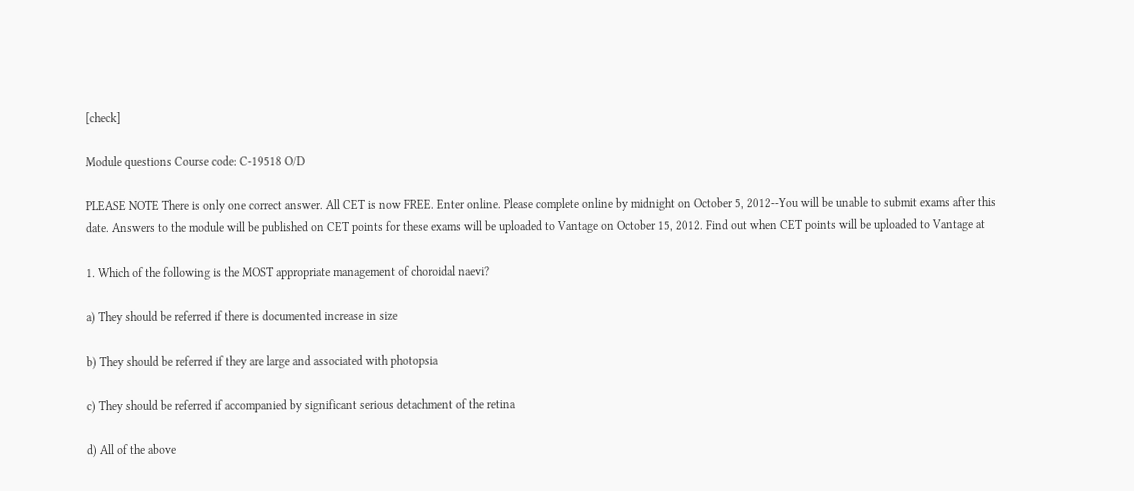[check]

Module questions Course code: C-19518 O/D

PLEASE NOTE There is only one correct answer. All CET is now FREE. Enter online. Please complete online by midnight on October 5, 2012--You will be unable to submit exams after this date. Answers to the module will be published on CET points for these exams will be uploaded to Vantage on October 15, 2012. Find out when CET points will be uploaded to Vantage at

1. Which of the following is the MOST appropriate management of choroidal naevi?

a) They should be referred if there is documented increase in size

b) They should be referred if they are large and associated with photopsia

c) They should be referred if accompanied by significant serious detachment of the retina

d) All of the above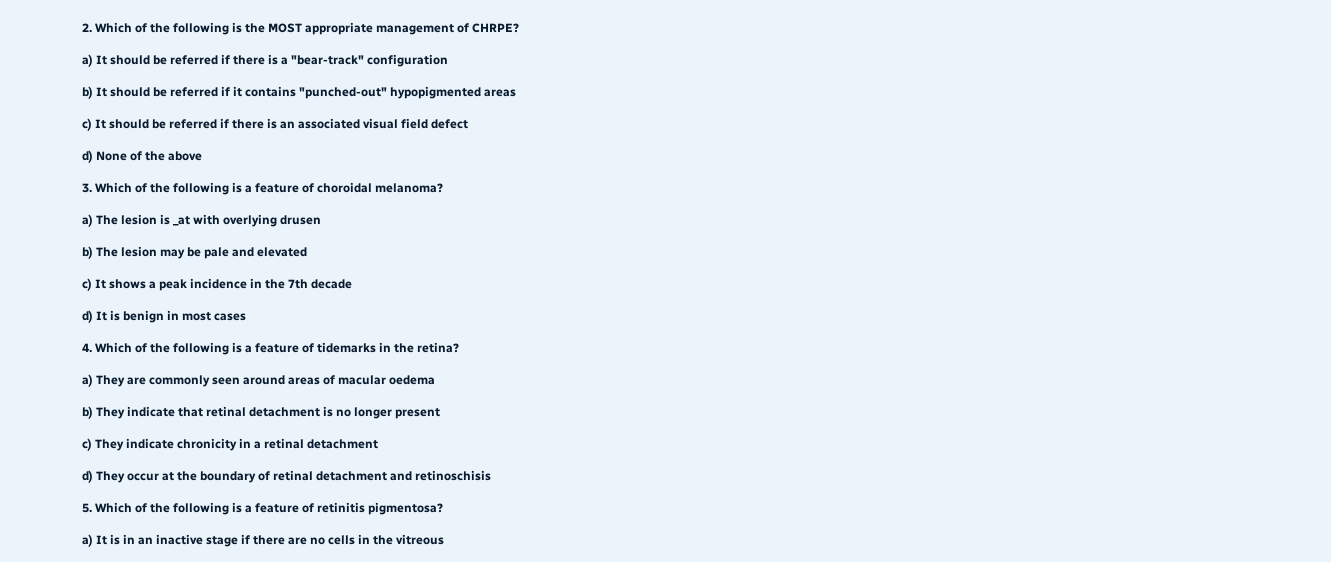2. Which of the following is the MOST appropriate management of CHRPE?

a) It should be referred if there is a "bear-track" configuration

b) It should be referred if it contains "punched-out" hypopigmented areas

c) It should be referred if there is an associated visual field defect

d) None of the above

3. Which of the following is a feature of choroidal melanoma?

a) The lesion is _at with overlying drusen

b) The lesion may be pale and elevated

c) It shows a peak incidence in the 7th decade

d) It is benign in most cases

4. Which of the following is a feature of tidemarks in the retina?

a) They are commonly seen around areas of macular oedema

b) They indicate that retinal detachment is no longer present

c) They indicate chronicity in a retinal detachment

d) They occur at the boundary of retinal detachment and retinoschisis

5. Which of the following is a feature of retinitis pigmentosa?

a) It is in an inactive stage if there are no cells in the vitreous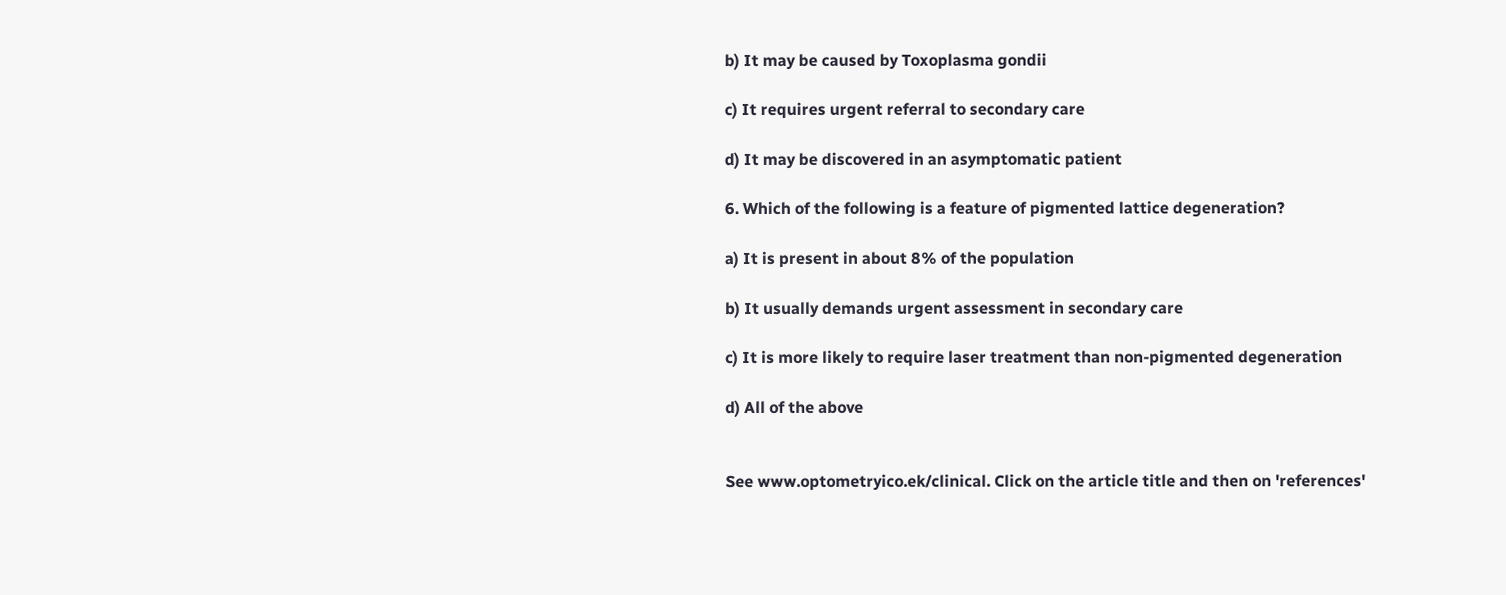b) It may be caused by Toxoplasma gondii

c) It requires urgent referral to secondary care

d) It may be discovered in an asymptomatic patient

6. Which of the following is a feature of pigmented lattice degeneration?

a) It is present in about 8% of the population

b) It usually demands urgent assessment in secondary care

c) It is more likely to require laser treatment than non-pigmented degeneration

d) All of the above


See www.optometryico.ek/clinical. Click on the article title and then on 'references'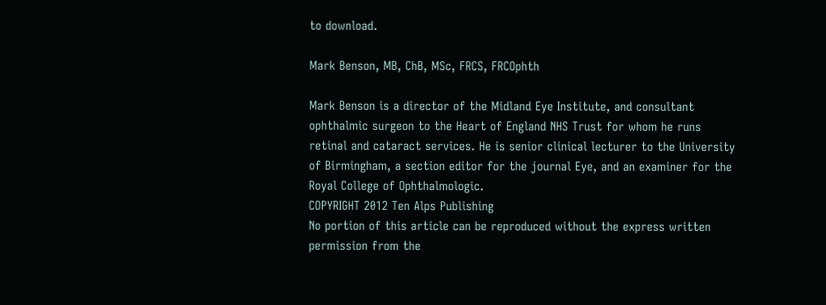to download.

Mark Benson, MB, ChB, MSc, FRCS, FRCOphth

Mark Benson is a director of the Midland Eye Institute, and consultant ophthalmic surgeon to the Heart of England NHS Trust for whom he runs retinal and cataract services. He is senior clinical lecturer to the University of Birmingham, a section editor for the journal Eye, and an examiner for the Royal College of Ophthalmologic.
COPYRIGHT 2012 Ten Alps Publishing
No portion of this article can be reproduced without the express written permission from the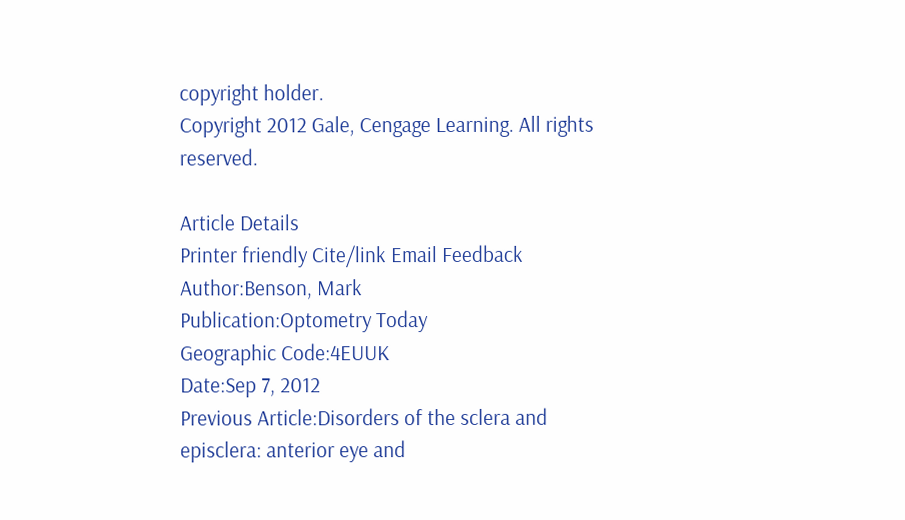copyright holder.
Copyright 2012 Gale, Cengage Learning. All rights reserved.

Article Details
Printer friendly Cite/link Email Feedback
Author:Benson, Mark
Publication:Optometry Today
Geographic Code:4EUUK
Date:Sep 7, 2012
Previous Article:Disorders of the sclera and episclera: anterior eye and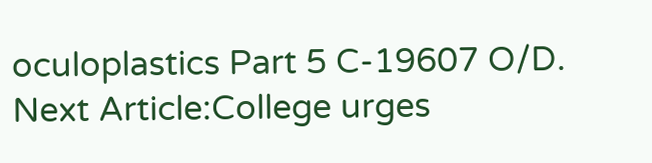oculoplastics Part 5 C-19607 O/D.
Next Article:College urges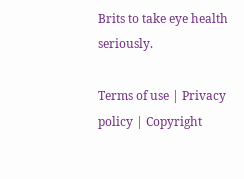Brits to take eye health seriously.

Terms of use | Privacy policy | Copyright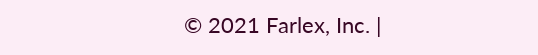© 2021 Farlex, Inc. |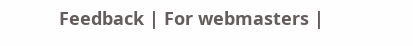Feedback | For webmasters |